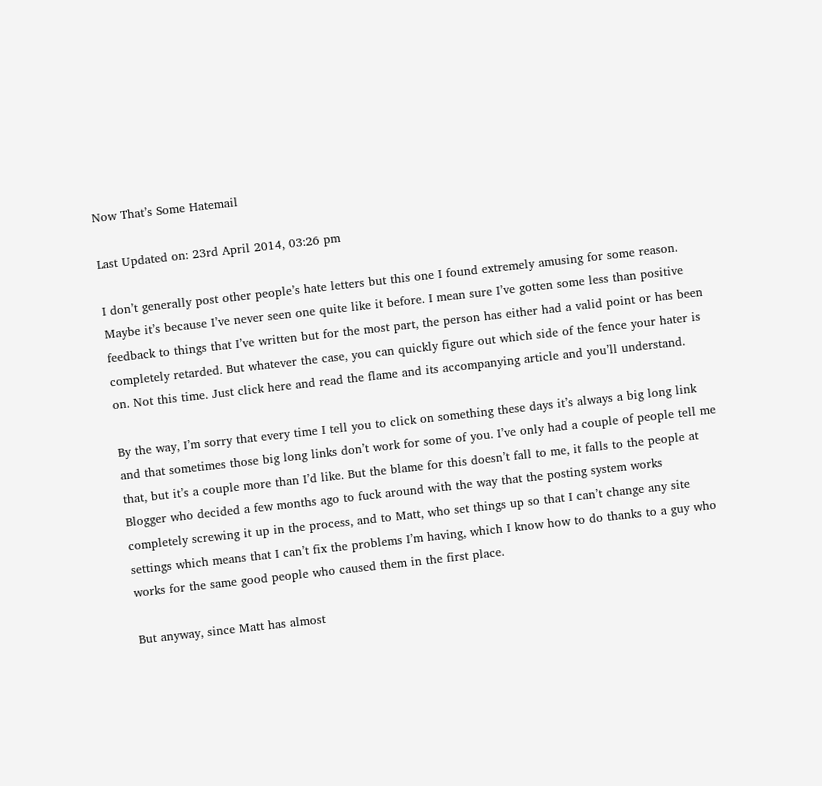Now That’s Some Hatemail

Last Updated on: 23rd April 2014, 03:26 pm

I don’t generally post other people’s hate letters but this one I found extremely amusing for some reason. Maybe it’s because I’ve never seen one quite like it before. I mean sure I’ve gotten some less than positive feedback to things that I’ve written but for the most part, the person has either had a valid point or has been completely retarded. But whatever the case, you can quickly figure out which side of the fence your hater is on. Not this time. Just click here and read the flame and its accompanying article and you’ll understand.

By the way, I’m sorry that every time I tell you to click on something these days it’s always a big long link and that sometimes those big long links don’t work for some of you. I’ve only had a couple of people tell me that, but it’s a couple more than I’d like. But the blame for this doesn’t fall to me, it falls to the people at Blogger who decided a few months ago to fuck around with the way that the posting system works completely screwing it up in the process, and to Matt, who set things up so that I can’t change any site settings which means that I can’t fix the problems I’m having, which I know how to do thanks to a guy who works for the same good people who caused them in the first place.

But anyway, since Matt has almost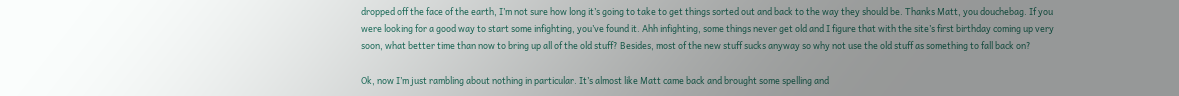dropped off the face of the earth, I’m not sure how long it’s going to take to get things sorted out and back to the way they should be. Thanks Matt, you douchebag. If you were looking for a good way to start some infighting, you’ve found it. Ahh infighting, some things never get old and I figure that with the site’s first birthday coming up very soon, what better time than now to bring up all of the old stuff? Besides, most of the new stuff sucks anyway so why not use the old stuff as something to fall back on?

Ok, now I’m just rambling about nothing in particular. It’s almost like Matt came back and brought some spelling and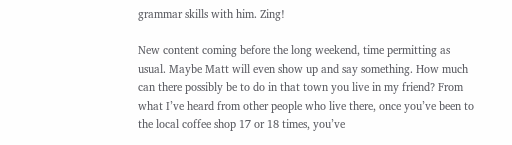grammar skills with him. Zing!

New content coming before the long weekend, time permitting as usual. Maybe Matt will even show up and say something. How much can there possibly be to do in that town you live in my friend? From what I’ve heard from other people who live there, once you’ve been to the local coffee shop 17 or 18 times, you’ve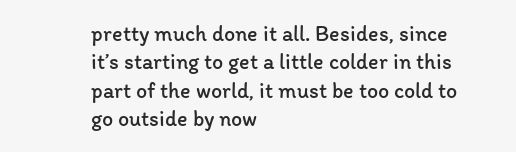pretty much done it all. Besides, since it’s starting to get a little colder in this part of the world, it must be too cold to go outside by now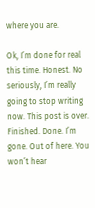where you are.

Ok, I’m done for real this time. Honest. No seriously, I’m really going to stop writing now. This post is over. Finished. Done. I’m gone. Out of here. You won’t hear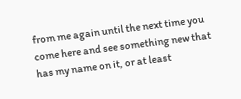from me again until the next time you come here and see something new that has my name on it, or at least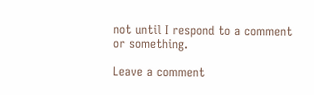not until I respond to a comment or something.

Leave a comment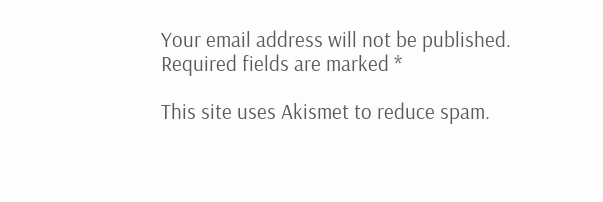Your email address will not be published. Required fields are marked *

This site uses Akismet to reduce spam.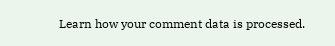Learn how your comment data is processed.